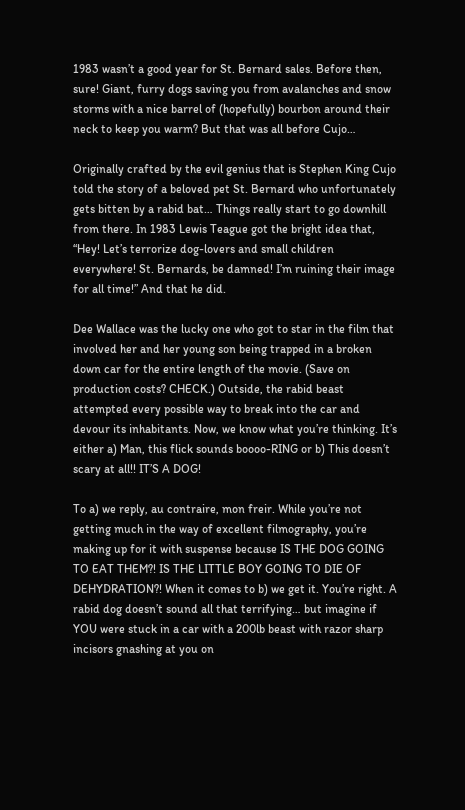1983 wasn’t a good year for St. Bernard sales. Before then, sure! Giant, furry dogs saving you from avalanches and snow storms with a nice barrel of (hopefully) bourbon around their neck to keep you warm? But that was all before Cujo…

Originally crafted by the evil genius that is Stephen King Cujo told the story of a beloved pet St. Bernard who unfortunately gets bitten by a rabid bat… Things really start to go downhill from there. In 1983 Lewis Teague got the bright idea that, “Hey! Let’s terrorize dog-lovers and small children everywhere! St. Bernards, be damned! I’m ruining their image for all time!” And that he did.

Dee Wallace was the lucky one who got to star in the film that involved her and her young son being trapped in a broken down car for the entire length of the movie. (Save on production costs? CHECK.) Outside, the rabid beast attempted every possible way to break into the car and devour its inhabitants. Now, we know what you’re thinking. It’s either a) Man, this flick sounds boooo-RING or b) This doesn’t scary at all!! IT’S A DOG!

To a) we reply, au contraire, mon freir. While you’re not getting much in the way of excellent filmography, you’re making up for it with suspense because IS THE DOG GOING TO EAT THEM?! IS THE LITTLE BOY GOING TO DIE OF DEHYDRATION?! When it comes to b) we get it. You’re right. A rabid dog doesn’t sound all that terrifying… but imagine if YOU were stuck in a car with a 200lb beast with razor sharp incisors gnashing at you on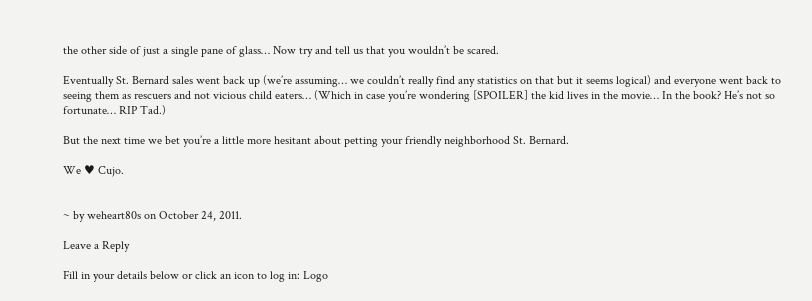the other side of just a single pane of glass… Now try and tell us that you wouldn’t be scared.

Eventually St. Bernard sales went back up (we’re assuming… we couldn’t really find any statistics on that but it seems logical) and everyone went back to seeing them as rescuers and not vicious child eaters… (Which in case you’re wondering [SPOILER] the kid lives in the movie… In the book? He’s not so fortunate… RIP Tad.)

But the next time we bet you’re a little more hesitant about petting your friendly neighborhood St. Bernard.

We ♥ Cujo.


~ by weheart80s on October 24, 2011.

Leave a Reply

Fill in your details below or click an icon to log in: Logo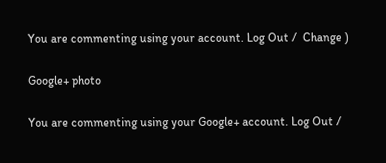You are commenting using your account. Log Out /  Change )

Google+ photo

You are commenting using your Google+ account. Log Out /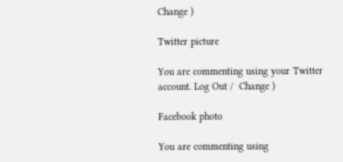Change )

Twitter picture

You are commenting using your Twitter account. Log Out /  Change )

Facebook photo

You are commenting using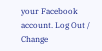your Facebook account. Log Out /  Change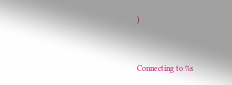)


Connecting to %s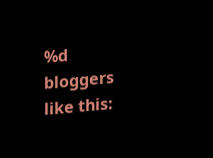%d bloggers like this: